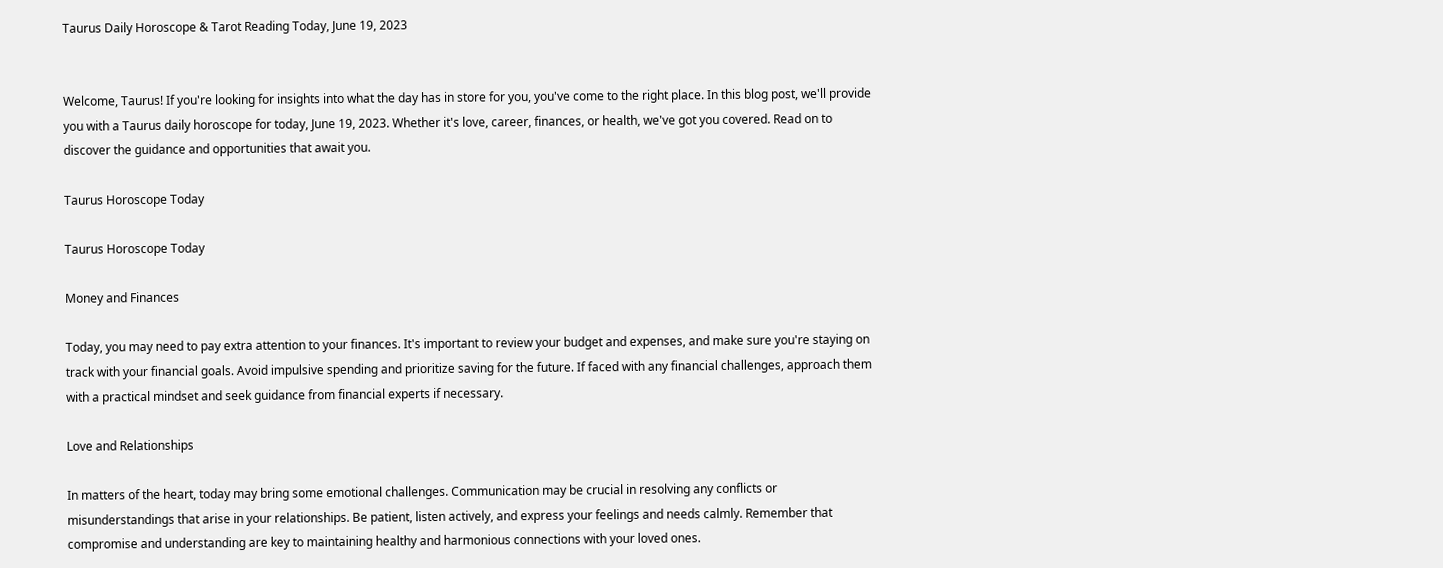Taurus Daily Horoscope & Tarot Reading Today, June 19, 2023


Welcome, Taurus! If you're looking for insights into what the day has in store for you, you've come to the right place. In this blog post, we'll provide you with a Taurus daily horoscope for today, June 19, 2023. Whether it's love, career, finances, or health, we've got you covered. Read on to discover the guidance and opportunities that await you.

Taurus Horoscope Today

Taurus Horoscope Today

Money and Finances

Today, you may need to pay extra attention to your finances. It's important to review your budget and expenses, and make sure you're staying on track with your financial goals. Avoid impulsive spending and prioritize saving for the future. If faced with any financial challenges, approach them with a practical mindset and seek guidance from financial experts if necessary.

Love and Relationships

In matters of the heart, today may bring some emotional challenges. Communication may be crucial in resolving any conflicts or misunderstandings that arise in your relationships. Be patient, listen actively, and express your feelings and needs calmly. Remember that compromise and understanding are key to maintaining healthy and harmonious connections with your loved ones.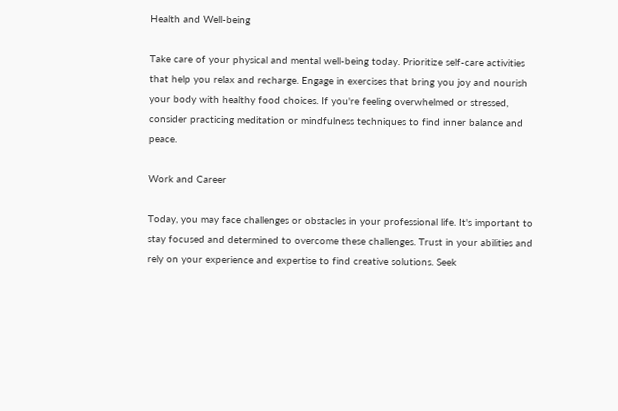Health and Well-being

Take care of your physical and mental well-being today. Prioritize self-care activities that help you relax and recharge. Engage in exercises that bring you joy and nourish your body with healthy food choices. If you're feeling overwhelmed or stressed, consider practicing meditation or mindfulness techniques to find inner balance and peace.

Work and Career

Today, you may face challenges or obstacles in your professional life. It's important to stay focused and determined to overcome these challenges. Trust in your abilities and rely on your experience and expertise to find creative solutions. Seek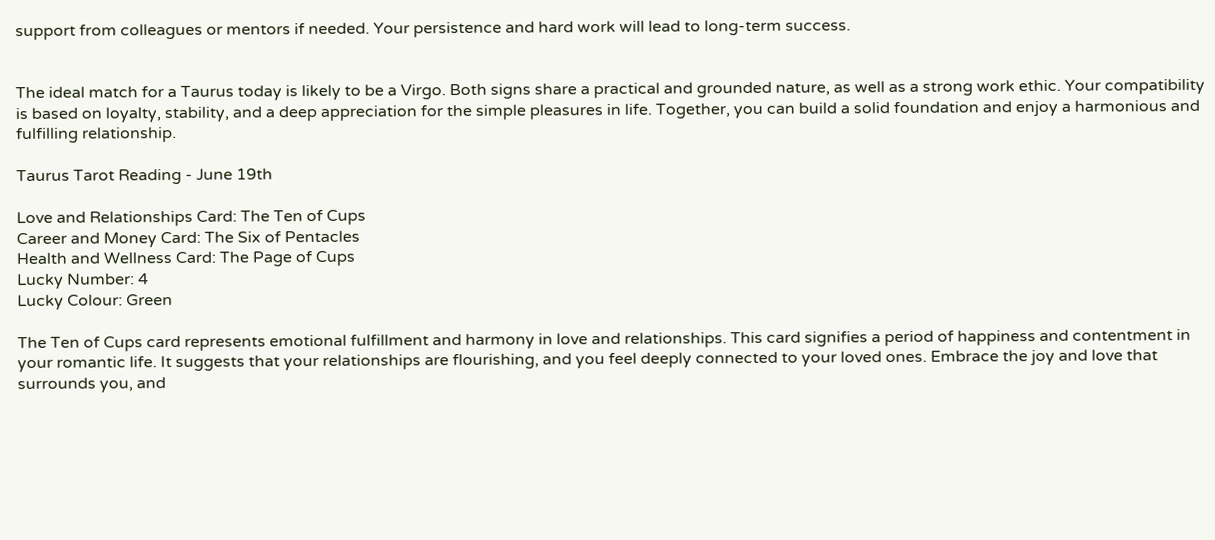support from colleagues or mentors if needed. Your persistence and hard work will lead to long-term success.


The ideal match for a Taurus today is likely to be a Virgo. Both signs share a practical and grounded nature, as well as a strong work ethic. Your compatibility is based on loyalty, stability, and a deep appreciation for the simple pleasures in life. Together, you can build a solid foundation and enjoy a harmonious and fulfilling relationship.

Taurus Tarot Reading - June 19th

Love and Relationships Card: The Ten of Cups
Career and Money Card: The Six of Pentacles
Health and Wellness Card: The Page of Cups
Lucky Number: 4
Lucky Colour: Green

The Ten of Cups card represents emotional fulfillment and harmony in love and relationships. This card signifies a period of happiness and contentment in your romantic life. It suggests that your relationships are flourishing, and you feel deeply connected to your loved ones. Embrace the joy and love that surrounds you, and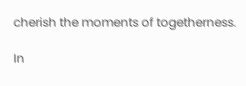cherish the moments of togetherness.

In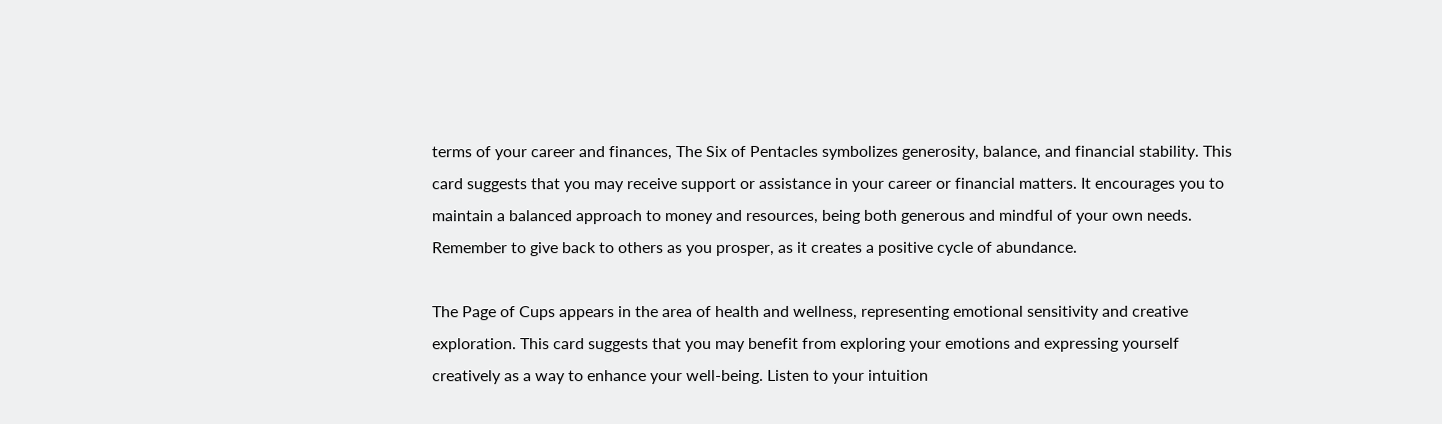terms of your career and finances, The Six of Pentacles symbolizes generosity, balance, and financial stability. This card suggests that you may receive support or assistance in your career or financial matters. It encourages you to maintain a balanced approach to money and resources, being both generous and mindful of your own needs. Remember to give back to others as you prosper, as it creates a positive cycle of abundance.

The Page of Cups appears in the area of health and wellness, representing emotional sensitivity and creative exploration. This card suggests that you may benefit from exploring your emotions and expressing yourself creatively as a way to enhance your well-being. Listen to your intuition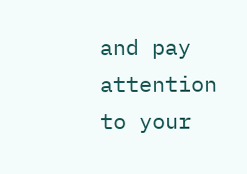and pay attention to your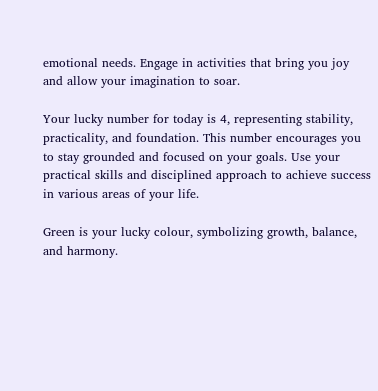emotional needs. Engage in activities that bring you joy and allow your imagination to soar.

Your lucky number for today is 4, representing stability, practicality, and foundation. This number encourages you to stay grounded and focused on your goals. Use your practical skills and disciplined approach to achieve success in various areas of your life.

Green is your lucky colour, symbolizing growth, balance, and harmony.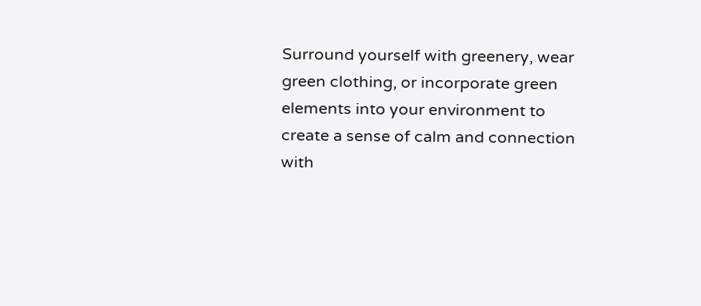Surround yourself with greenery, wear green clothing, or incorporate green elements into your environment to create a sense of calm and connection with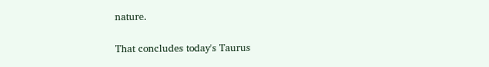nature.

That concludes today's Taurus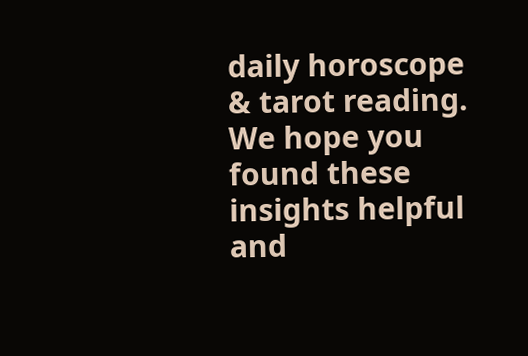daily horoscope & tarot reading. We hope you found these insights helpful and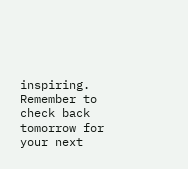inspiring. Remember to check back tomorrow for your next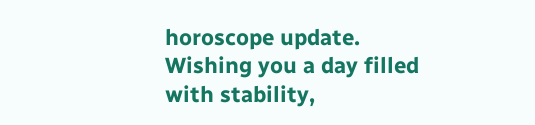horoscope update. Wishing you a day filled with stability,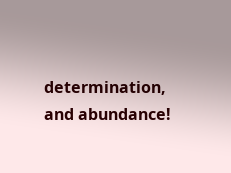determination, and abundance!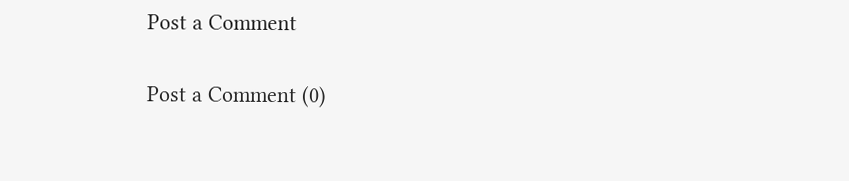Post a Comment


Post a Comment (0)